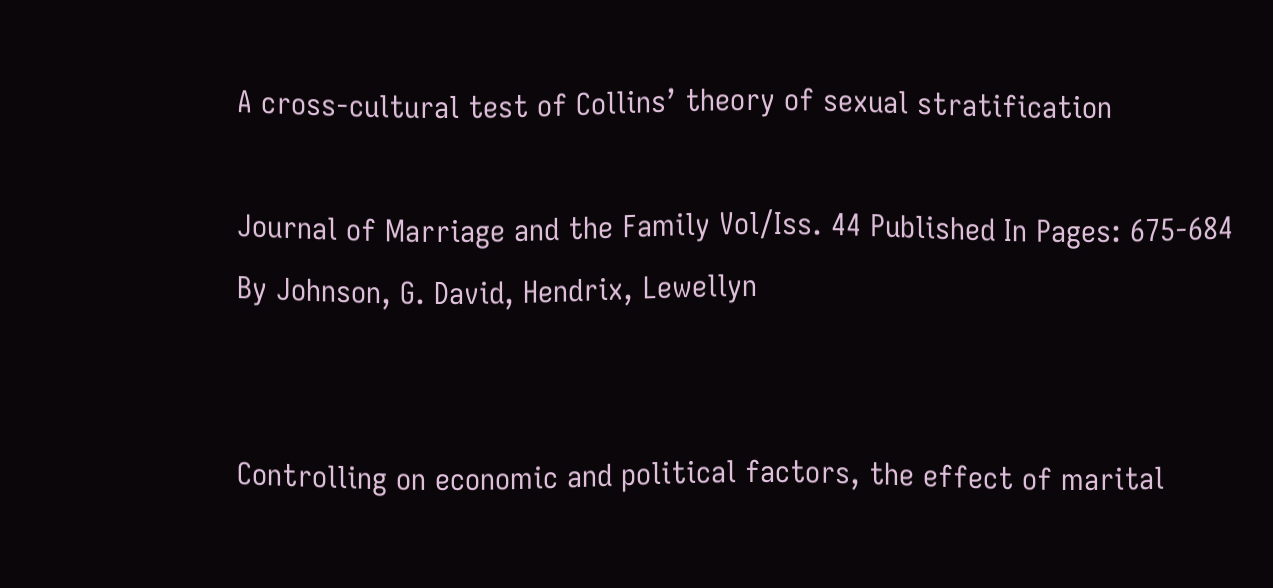A cross-cultural test of Collins’ theory of sexual stratification

Journal of Marriage and the Family Vol/Iss. 44 Published In Pages: 675-684
By Johnson, G. David, Hendrix, Lewellyn


Controlling on economic and political factors, the effect of marital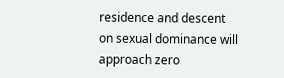residence and descent on sexual dominance will approach zero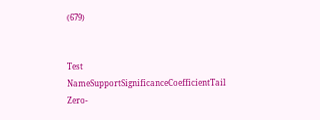(679)


Test NameSupportSignificanceCoefficientTail
Zero-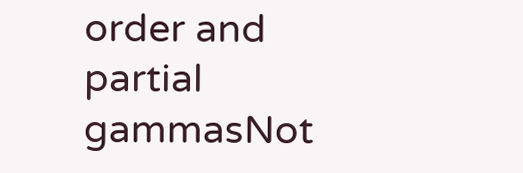order and partial gammasNot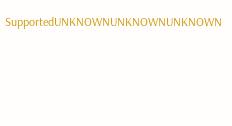SupportedUNKNOWNUNKNOWNUNKNOWN